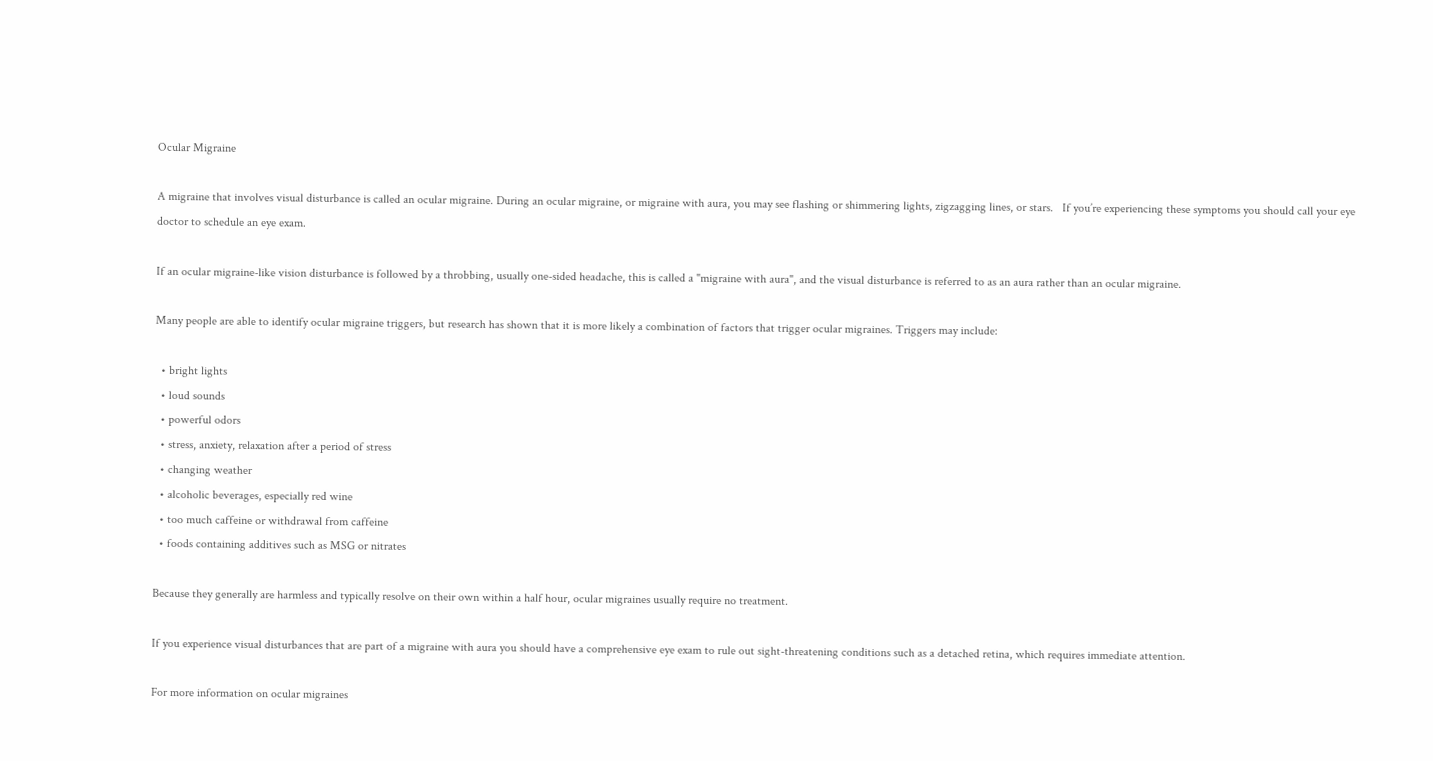Ocular Migraine

A migraine that involves visual disturbance is called an ocular migraine. During an ocular migraine, or migraine with aura, you may see flashing or shimmering lights, zigzagging lines, or stars.   If you’re experiencing these symptoms you should call your eye doctor to schedule an eye exam.

If an ocular migraine-like vision disturbance is followed by a throbbing, usually one-sided headache, this is called a "migraine with aura", and the visual disturbance is referred to as an aura rather than an ocular migraine.

Many people are able to identify ocular migraine triggers, but research has shown that it is more likely a combination of factors that trigger ocular migraines. Triggers may include:

  • bright lights
  • loud sounds
  • powerful odors
  • stress, anxiety, relaxation after a period of stress
  • changing weather
  • alcoholic beverages, especially red wine
  • too much caffeine or withdrawal from caffeine
  • foods containing additives such as MSG or nitrates

Because they generally are harmless and typically resolve on their own within a half hour, ocular migraines usually require no treatment.

If you experience visual disturbances that are part of a migraine with aura you should have a comprehensive eye exam to rule out sight-threatening conditions such as a detached retina, which requires immediate attention.

For more information on ocular migraines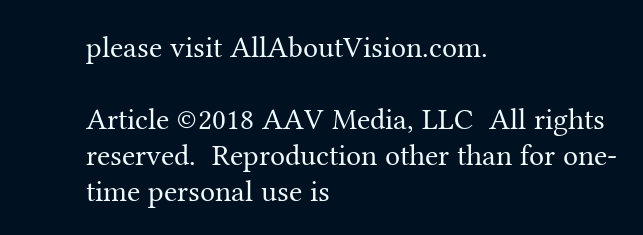please visit AllAboutVision.com.

Article ©2018 AAV Media, LLC  All rights reserved.  Reproduction other than for one-time personal use is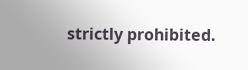strictly prohibited.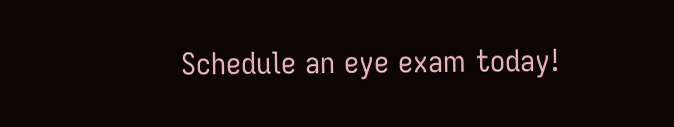Schedule an eye exam today!